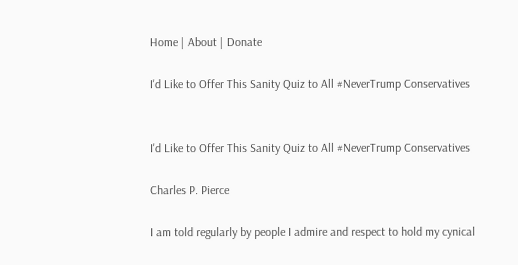Home | About | Donate

I'd Like to Offer This Sanity Quiz to All #NeverTrump Conservatives


I'd Like to Offer This Sanity Quiz to All #NeverTrump Conservatives

Charles P. Pierce

I am told regularly by people I admire and respect to hold my cynical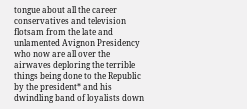tongue about all the career conservatives and television flotsam from the late and unlamented Avignon Presidency who now are all over the airwaves deploring the terrible things being done to the Republic by the president* and his dwindling band of loyalists down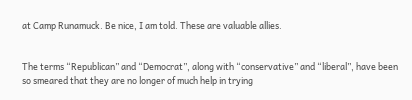at Camp Runamuck. Be nice, I am told. These are valuable allies.


The terms “Republican” and “Democrat”, along with “conservative” and “liberal”, have been so smeared that they are no longer of much help in trying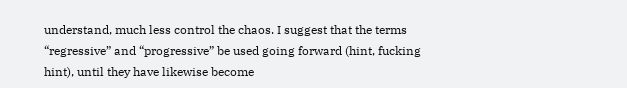understand, much less control the chaos. I suggest that the terms “regressive” and “progressive” be used going forward (hint, fucking hint), until they have likewise become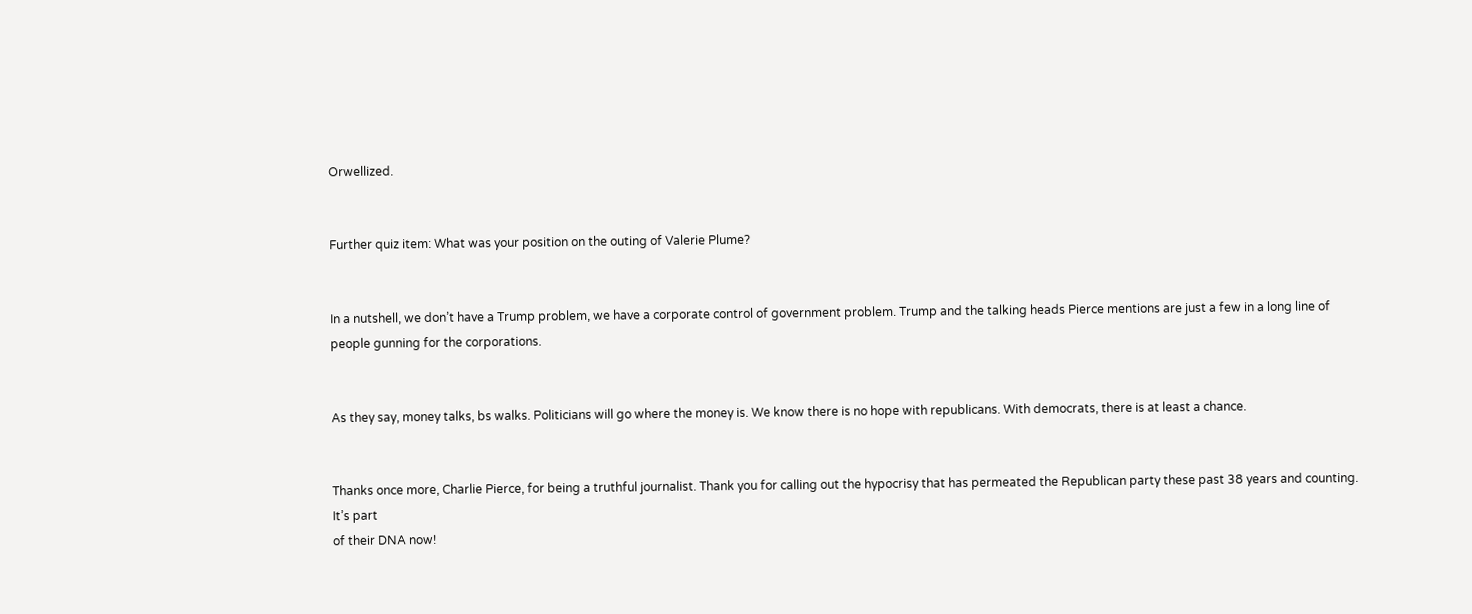Orwellized.


Further quiz item: What was your position on the outing of Valerie Plume?


In a nutshell, we don’t have a Trump problem, we have a corporate control of government problem. Trump and the talking heads Pierce mentions are just a few in a long line of people gunning for the corporations.


As they say, money talks, bs walks. Politicians will go where the money is. We know there is no hope with republicans. With democrats, there is at least a chance.


Thanks once more, Charlie Pierce, for being a truthful journalist. Thank you for calling out the hypocrisy that has permeated the Republican party these past 38 years and counting. It’s part
of their DNA now!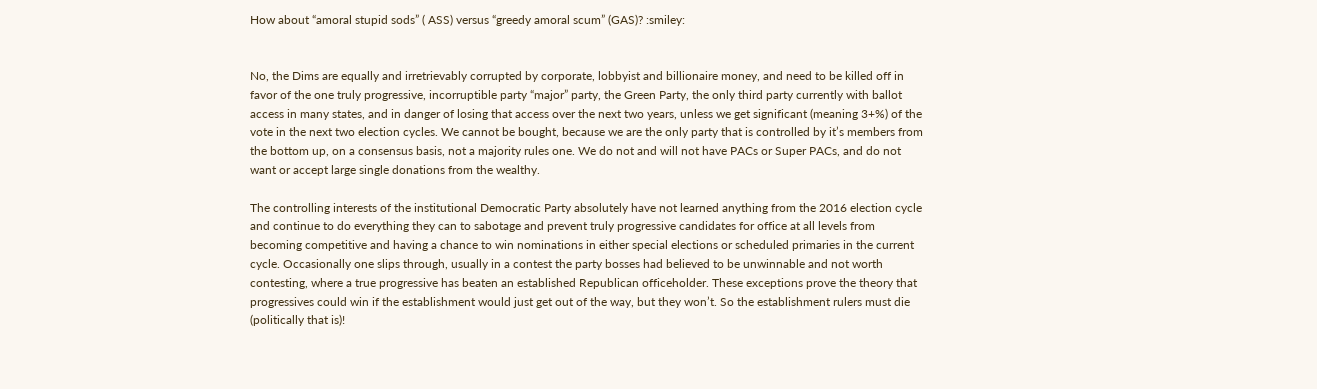How about “amoral stupid sods” ( ASS) versus “greedy amoral scum” (GAS)? :smiley:


No, the Dims are equally and irretrievably corrupted by corporate, lobbyist and billionaire money, and need to be killed off in favor of the one truly progressive, incorruptible party “major” party, the Green Party, the only third party currently with ballot access in many states, and in danger of losing that access over the next two years, unless we get significant (meaning 3+%) of the vote in the next two election cycles. We cannot be bought, because we are the only party that is controlled by it’s members from the bottom up, on a consensus basis, not a majority rules one. We do not and will not have PACs or Super PACs, and do not want or accept large single donations from the wealthy.

The controlling interests of the institutional Democratic Party absolutely have not learned anything from the 2016 election cycle and continue to do everything they can to sabotage and prevent truly progressive candidates for office at all levels from becoming competitive and having a chance to win nominations in either special elections or scheduled primaries in the current cycle. Occasionally one slips through, usually in a contest the party bosses had believed to be unwinnable and not worth contesting, where a true progressive has beaten an established Republican officeholder. These exceptions prove the theory that progressives could win if the establishment would just get out of the way, but they won’t. So the establishment rulers must die (politically that is)!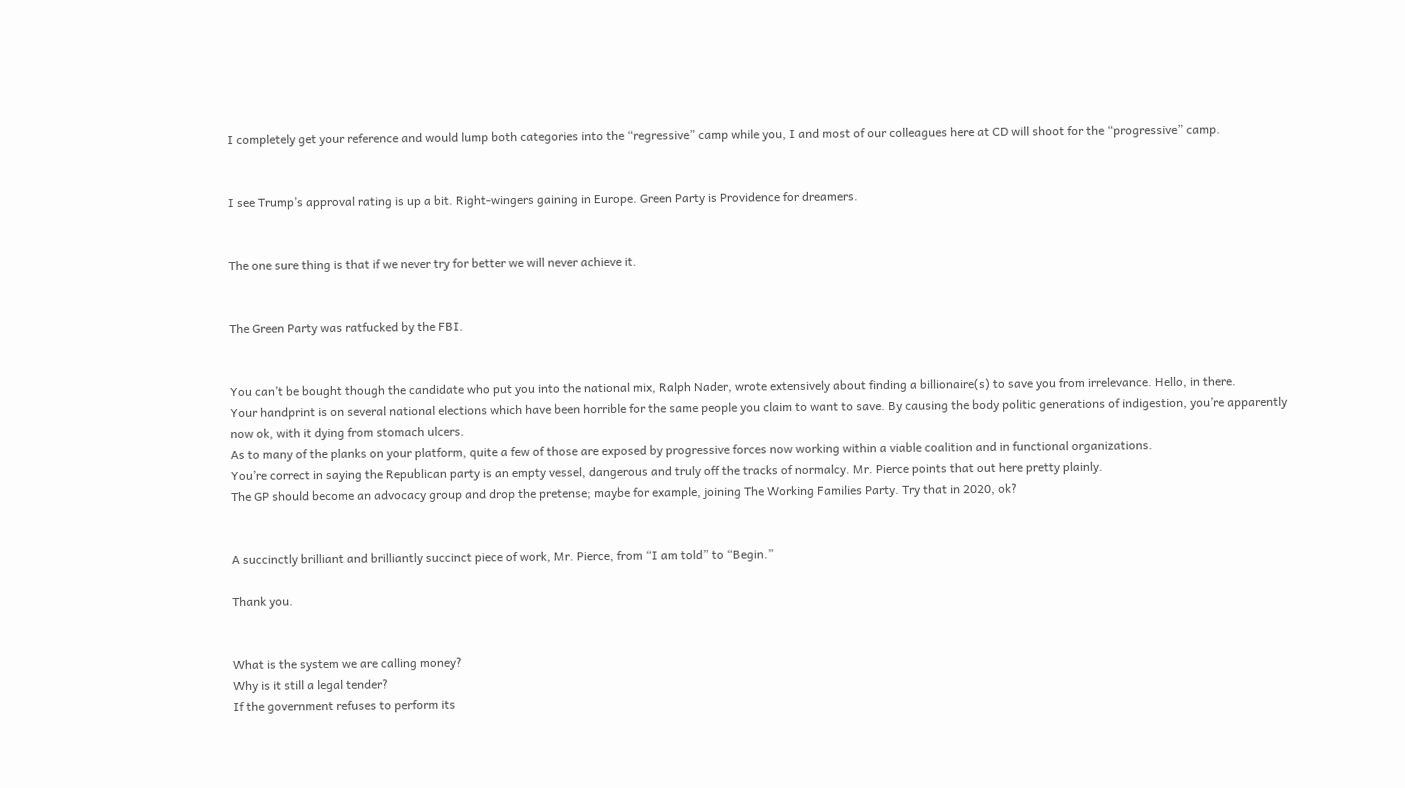I completely get your reference and would lump both categories into the “regressive” camp while you, I and most of our colleagues here at CD will shoot for the “progressive” camp.


I see Trump’s approval rating is up a bit. Right-wingers gaining in Europe. Green Party is Providence for dreamers.


The one sure thing is that if we never try for better we will never achieve it.


The Green Party was ratfucked by the FBI.


You can’t be bought though the candidate who put you into the national mix, Ralph Nader, wrote extensively about finding a billionaire(s) to save you from irrelevance. Hello, in there.
Your handprint is on several national elections which have been horrible for the same people you claim to want to save. By causing the body politic generations of indigestion, you’re apparently now ok, with it dying from stomach ulcers.
As to many of the planks on your platform, quite a few of those are exposed by progressive forces now working within a viable coalition and in functional organizations.
You’re correct in saying the Republican party is an empty vessel, dangerous and truly off the tracks of normalcy. Mr. Pierce points that out here pretty plainly.
The GP should become an advocacy group and drop the pretense; maybe for example, joining The Working Families Party. Try that in 2020, ok?


A succinctly brilliant and brilliantly succinct piece of work, Mr. Pierce, from “I am told” to “Begin.”

Thank you.


What is the system we are calling money?
Why is it still a legal tender?
If the government refuses to perform its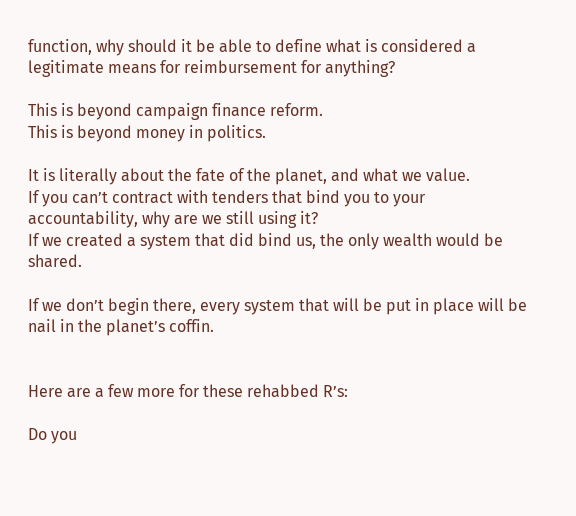function, why should it be able to define what is considered a legitimate means for reimbursement for anything?

This is beyond campaign finance reform.
This is beyond money in politics.

It is literally about the fate of the planet, and what we value.
If you can’t contract with tenders that bind you to your accountability, why are we still using it?
If we created a system that did bind us, the only wealth would be shared.

If we don’t begin there, every system that will be put in place will be nail in the planet’s coffin.


Here are a few more for these rehabbed R’s:

Do you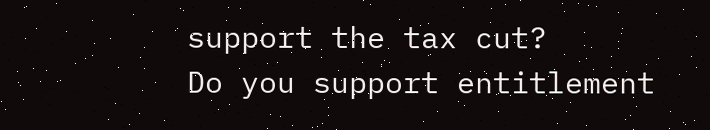support the tax cut?
Do you support entitlement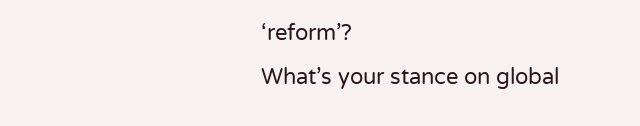‘reform’?
What’s your stance on global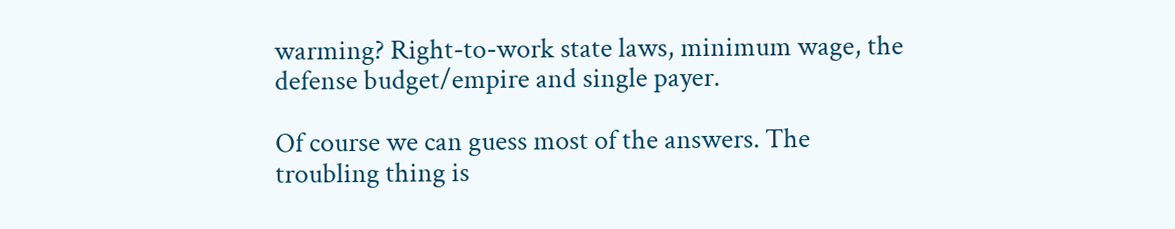warming? Right-to-work state laws, minimum wage, the defense budget/empire and single payer.

Of course we can guess most of the answers. The troubling thing is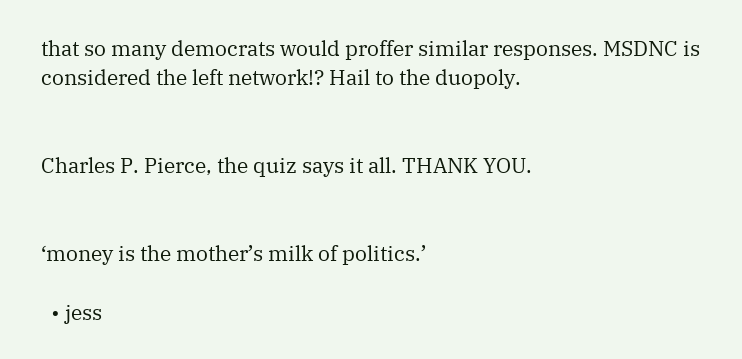that so many democrats would proffer similar responses. MSDNC is considered the left network!? Hail to the duopoly.


Charles P. Pierce, the quiz says it all. THANK YOU.


‘money is the mother’s milk of politics.’

  • jess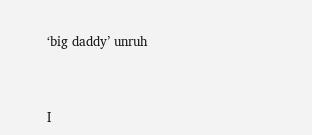‘big daddy’ unruh


I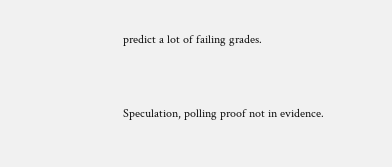predict a lot of failing grades.


Speculation, polling proof not in evidence.